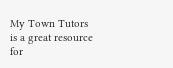My Town Tutors is a great resource for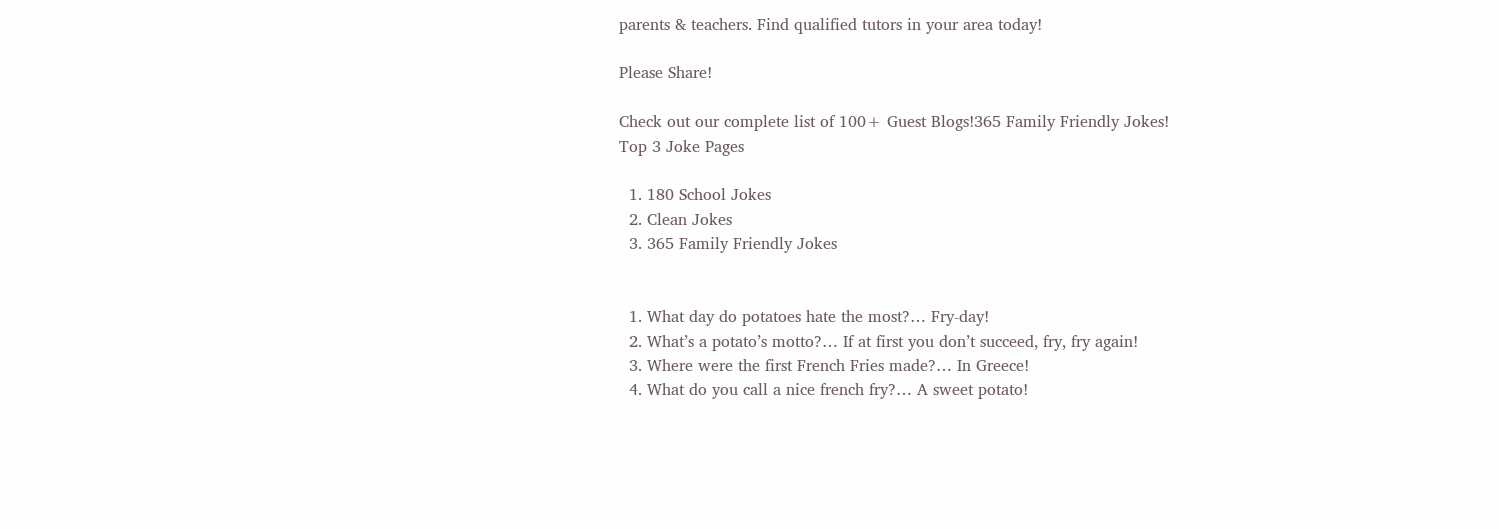parents & teachers. Find qualified tutors in your area today!

Please Share!

Check out our complete list of 100+ Guest Blogs!365 Family Friendly Jokes!
Top 3 Joke Pages

  1. 180 School Jokes
  2. Clean Jokes
  3. 365 Family Friendly Jokes


  1. What day do potatoes hate the most?… Fry-day!
  2. What’s a potato’s motto?… If at first you don’t succeed, fry, fry again!
  3. Where were the first French Fries made?… In Greece!
  4. What do you call a nice french fry?… A sweet potato!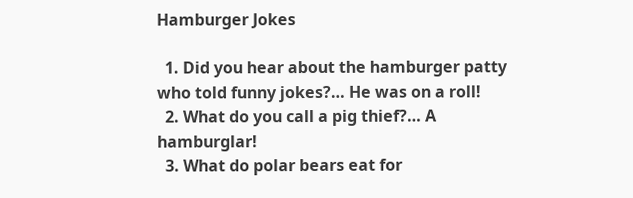Hamburger Jokes

  1. Did you hear about the hamburger patty who told funny jokes?… He was on a roll!
  2. What do you call a pig thief?… A hamburglar!
  3. What do polar bears eat for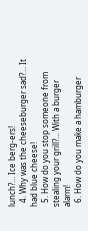lunch?… Ice berg-ers!
  4. Why was the cheeseburger sad?… It had blue cheese!
  5. How do you stop someone from stealing your grill?… With a burger alarm!
  6. How do you make a hamburger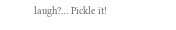laugh?… Pickle it!